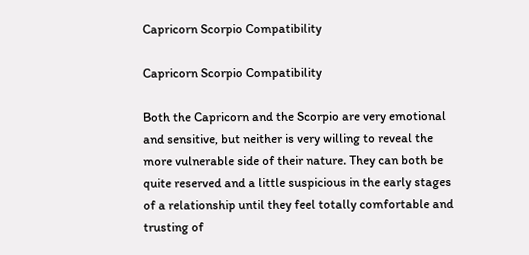Capricorn Scorpio Compatibility

Capricorn Scorpio Compatibility

Both the Capricorn and the Scorpio are very emotional and sensitive, but neither is very willing to reveal the more vulnerable side of their nature. They can both be quite reserved and a little suspicious in the early stages of a relationship until they feel totally comfortable and trusting of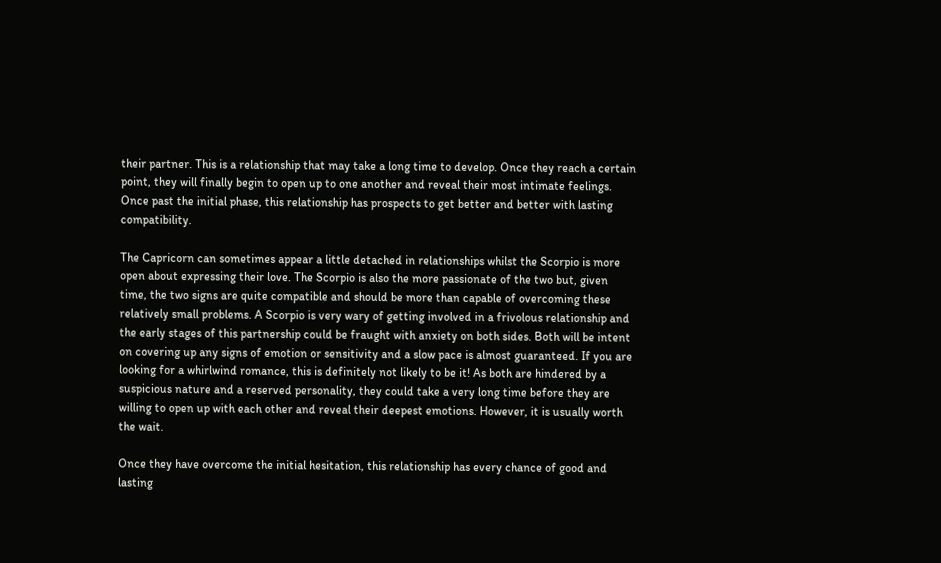their partner. This is a relationship that may take a long time to develop. Once they reach a certain point, they will finally begin to open up to one another and reveal their most intimate feelings. Once past the initial phase, this relationship has prospects to get better and better with lasting compatibility.

The Capricorn can sometimes appear a little detached in relationships whilst the Scorpio is more open about expressing their love. The Scorpio is also the more passionate of the two but, given time, the two signs are quite compatible and should be more than capable of overcoming these relatively small problems. A Scorpio is very wary of getting involved in a frivolous relationship and the early stages of this partnership could be fraught with anxiety on both sides. Both will be intent on covering up any signs of emotion or sensitivity and a slow pace is almost guaranteed. If you are looking for a whirlwind romance, this is definitely not likely to be it! As both are hindered by a suspicious nature and a reserved personality, they could take a very long time before they are willing to open up with each other and reveal their deepest emotions. However, it is usually worth the wait.

Once they have overcome the initial hesitation, this relationship has every chance of good and lasting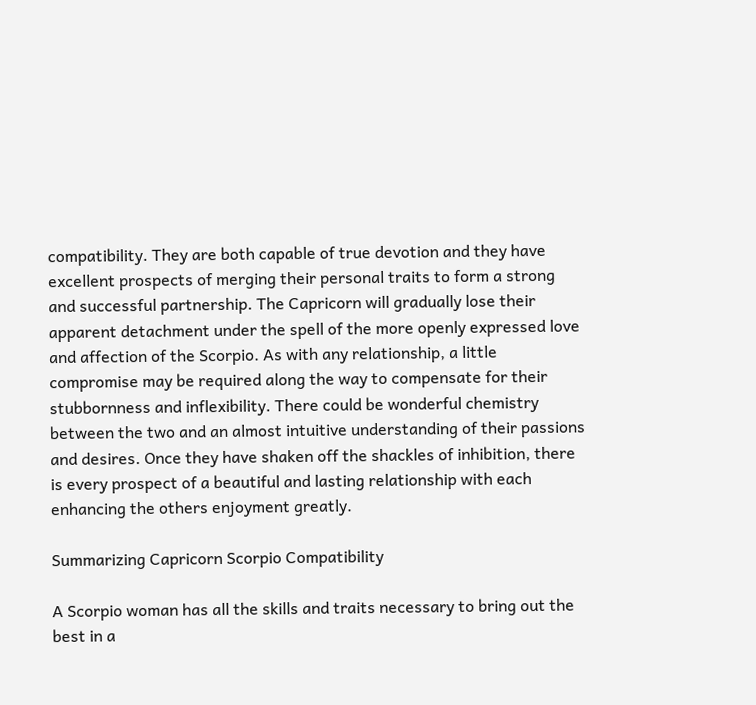compatibility. They are both capable of true devotion and they have excellent prospects of merging their personal traits to form a strong and successful partnership. The Capricorn will gradually lose their apparent detachment under the spell of the more openly expressed love and affection of the Scorpio. As with any relationship, a little compromise may be required along the way to compensate for their stubbornness and inflexibility. There could be wonderful chemistry between the two and an almost intuitive understanding of their passions and desires. Once they have shaken off the shackles of inhibition, there is every prospect of a beautiful and lasting relationship with each enhancing the others enjoyment greatly.

Summarizing Capricorn Scorpio Compatibility

A Scorpio woman has all the skills and traits necessary to bring out the best in a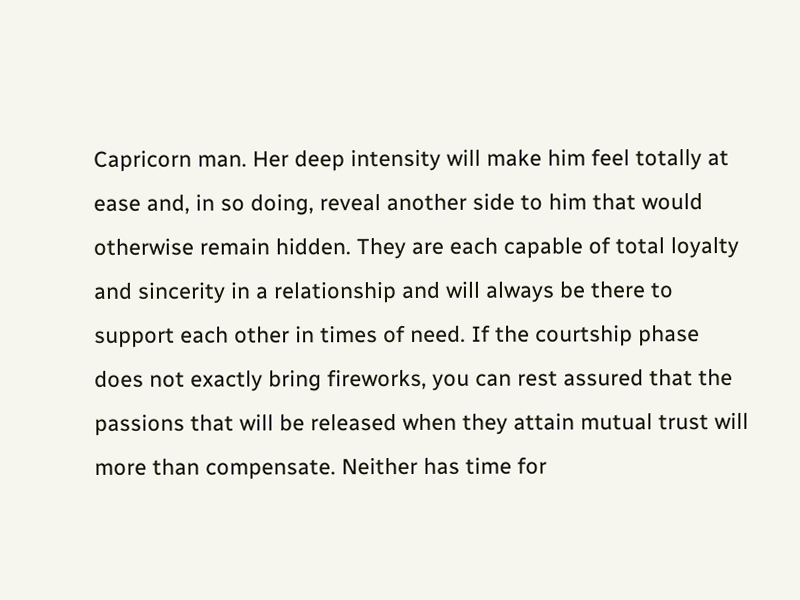Capricorn man. Her deep intensity will make him feel totally at ease and, in so doing, reveal another side to him that would otherwise remain hidden. They are each capable of total loyalty and sincerity in a relationship and will always be there to support each other in times of need. If the courtship phase does not exactly bring fireworks, you can rest assured that the passions that will be released when they attain mutual trust will more than compensate. Neither has time for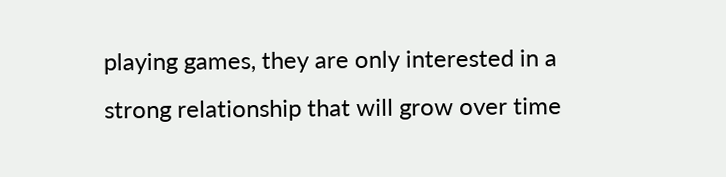playing games, they are only interested in a strong relationship that will grow over time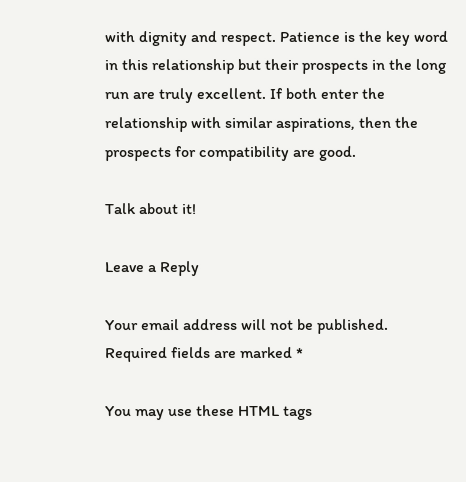with dignity and respect. Patience is the key word in this relationship but their prospects in the long run are truly excellent. If both enter the relationship with similar aspirations, then the prospects for compatibility are good.

Talk about it!

Leave a Reply

Your email address will not be published. Required fields are marked *

You may use these HTML tags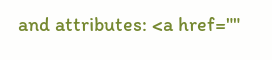and attributes: <a href=""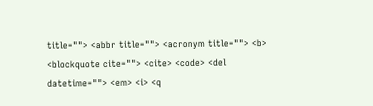title=""> <abbr title=""> <acronym title=""> <b> <blockquote cite=""> <cite> <code> <del datetime=""> <em> <i> <q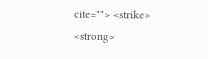cite=""> <strike> <strong>